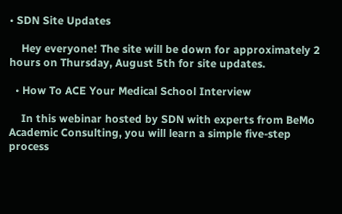• SDN Site Updates

    Hey everyone! The site will be down for approximately 2 hours on Thursday, August 5th for site updates.

  • How To ACE Your Medical School Interview

    In this webinar hosted by SDN with experts from BeMo Academic Consulting, you will learn a simple five-step process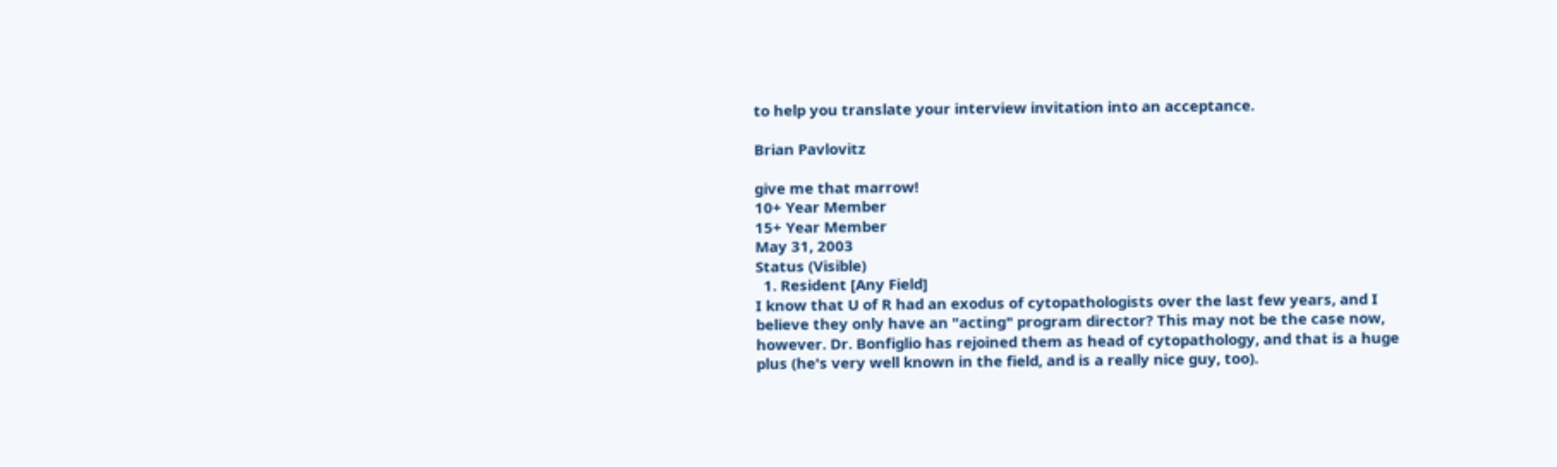to help you translate your interview invitation into an acceptance.

Brian Pavlovitz

give me that marrow!
10+ Year Member
15+ Year Member
May 31, 2003
Status (Visible)
  1. Resident [Any Field]
I know that U of R had an exodus of cytopathologists over the last few years, and I believe they only have an "acting" program director? This may not be the case now, however. Dr. Bonfiglio has rejoined them as head of cytopathology, and that is a huge plus (he's very well known in the field, and is a really nice guy, too).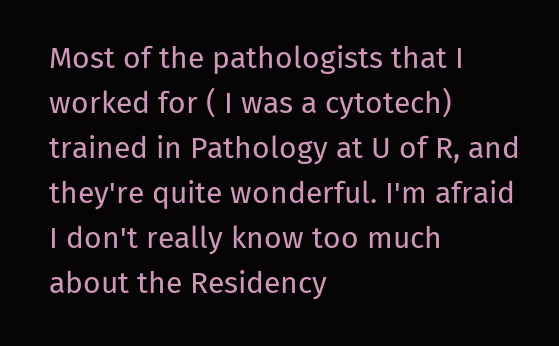Most of the pathologists that I worked for ( I was a cytotech) trained in Pathology at U of R, and they're quite wonderful. I'm afraid I don't really know too much about the Residency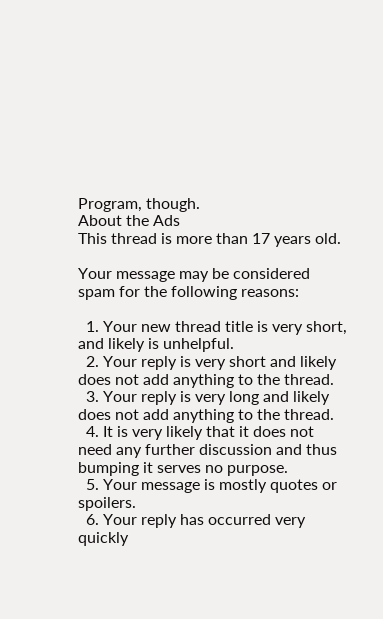Program, though.
About the Ads
This thread is more than 17 years old.

Your message may be considered spam for the following reasons:

  1. Your new thread title is very short, and likely is unhelpful.
  2. Your reply is very short and likely does not add anything to the thread.
  3. Your reply is very long and likely does not add anything to the thread.
  4. It is very likely that it does not need any further discussion and thus bumping it serves no purpose.
  5. Your message is mostly quotes or spoilers.
  6. Your reply has occurred very quickly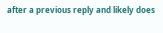after a previous reply and likely does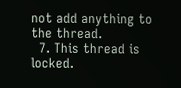not add anything to the thread.
  7. This thread is locked.